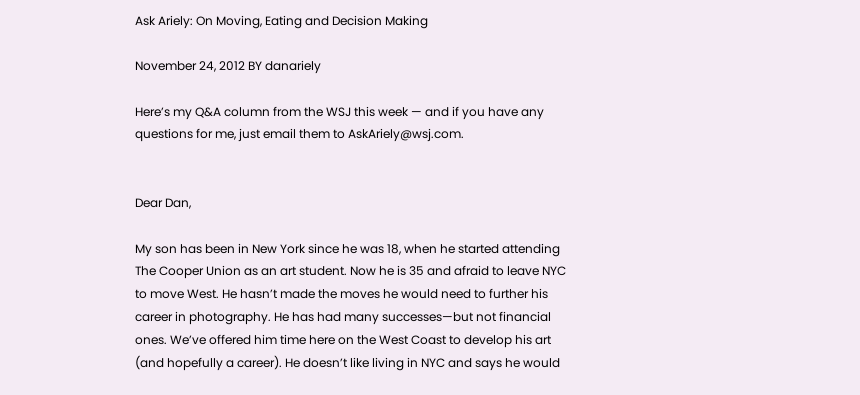Ask Ariely: On Moving, Eating and Decision Making

November 24, 2012 BY danariely

Here’s my Q&A column from the WSJ this week — and if you have any questions for me, just email them to AskAriely@wsj.com.


Dear Dan,

My son has been in New York since he was 18, when he started attending The Cooper Union as an art student. Now he is 35 and afraid to leave NYC to move West. He hasn’t made the moves he would need to further his career in photography. He has had many successes—but not financial ones. We’ve offered him time here on the West Coast to develop his art (and hopefully a career). He doesn’t like living in NYC and says he would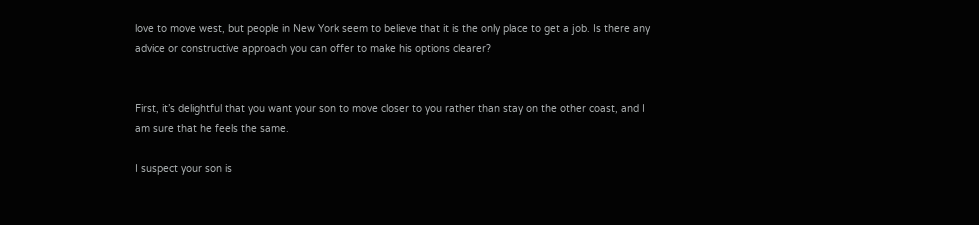love to move west, but people in New York seem to believe that it is the only place to get a job. Is there any advice or constructive approach you can offer to make his options clearer?


First, it’s delightful that you want your son to move closer to you rather than stay on the other coast, and I am sure that he feels the same.

I suspect your son is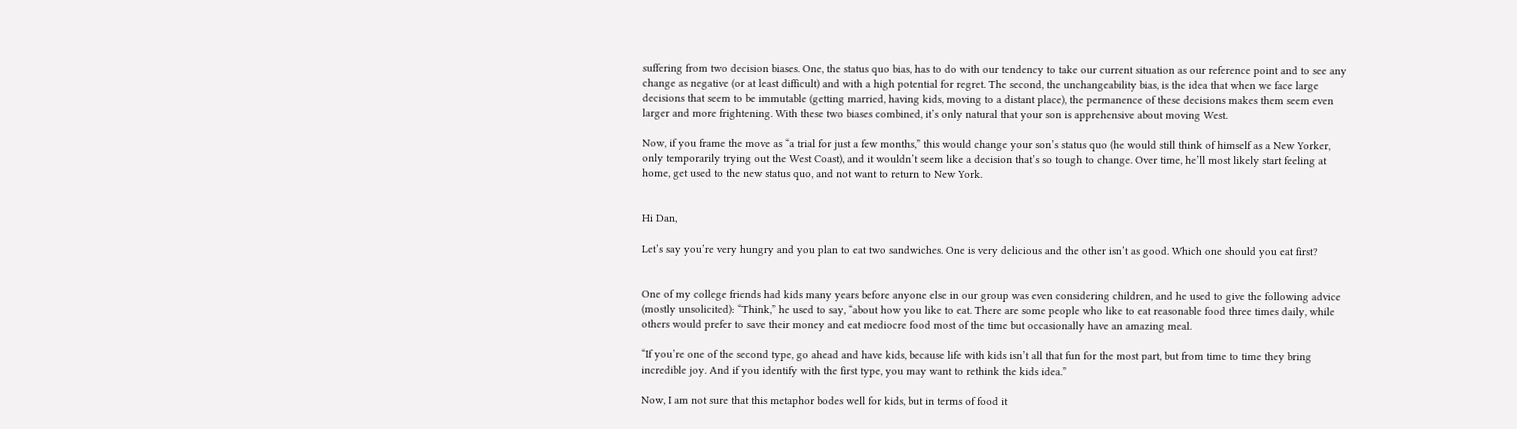suffering from two decision biases. One, the status quo bias, has to do with our tendency to take our current situation as our reference point and to see any change as negative (or at least difficult) and with a high potential for regret. The second, the unchangeability bias, is the idea that when we face large decisions that seem to be immutable (getting married, having kids, moving to a distant place), the permanence of these decisions makes them seem even larger and more frightening. With these two biases combined, it’s only natural that your son is apprehensive about moving West.

Now, if you frame the move as “a trial for just a few months,” this would change your son’s status quo (he would still think of himself as a New Yorker, only temporarily trying out the West Coast), and it wouldn’t seem like a decision that’s so tough to change. Over time, he’ll most likely start feeling at home, get used to the new status quo, and not want to return to New York.


Hi Dan,

Let’s say you’re very hungry and you plan to eat two sandwiches. One is very delicious and the other isn’t as good. Which one should you eat first?


One of my college friends had kids many years before anyone else in our group was even considering children, and he used to give the following advice (mostly unsolicited): “Think,” he used to say, “about how you like to eat. There are some people who like to eat reasonable food three times daily, while others would prefer to save their money and eat mediocre food most of the time but occasionally have an amazing meal.

“If you’re one of the second type, go ahead and have kids, because life with kids isn’t all that fun for the most part, but from time to time they bring incredible joy. And if you identify with the first type, you may want to rethink the kids idea.”

Now, I am not sure that this metaphor bodes well for kids, but in terms of food it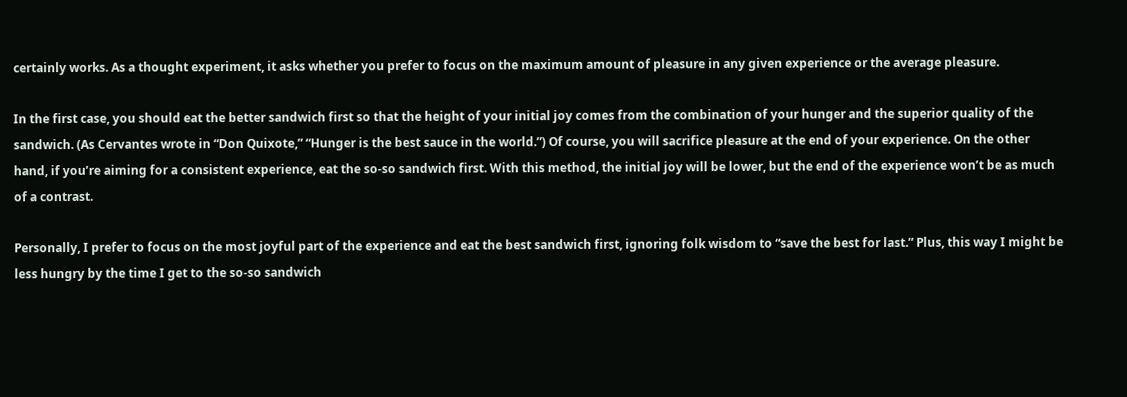certainly works. As a thought experiment, it asks whether you prefer to focus on the maximum amount of pleasure in any given experience or the average pleasure.

In the first case, you should eat the better sandwich first so that the height of your initial joy comes from the combination of your hunger and the superior quality of the sandwich. (As Cervantes wrote in “Don Quixote,” “Hunger is the best sauce in the world.”) Of course, you will sacrifice pleasure at the end of your experience. On the other hand, if you’re aiming for a consistent experience, eat the so-so sandwich first. With this method, the initial joy will be lower, but the end of the experience won’t be as much of a contrast.

Personally, I prefer to focus on the most joyful part of the experience and eat the best sandwich first, ignoring folk wisdom to “save the best for last.” Plus, this way I might be less hungry by the time I get to the so-so sandwich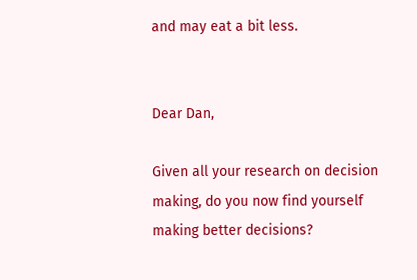and may eat a bit less.


Dear Dan,

Given all your research on decision making, do you now find yourself making better decisions?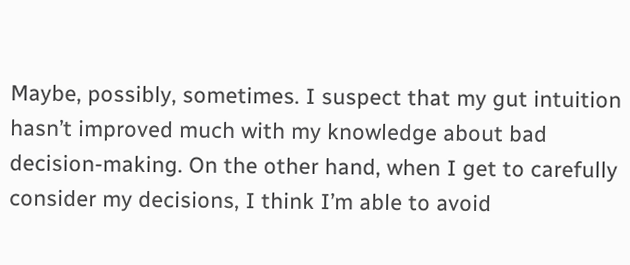Maybe, possibly, sometimes. I suspect that my gut intuition hasn’t improved much with my knowledge about bad decision-making. On the other hand, when I get to carefully consider my decisions, I think I’m able to avoid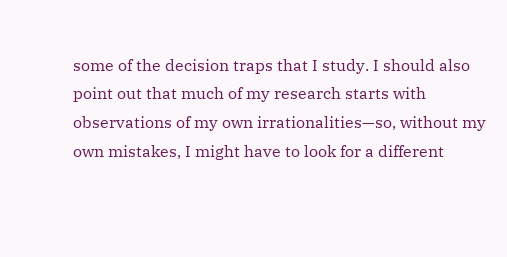some of the decision traps that I study. I should also point out that much of my research starts with observations of my own irrationalities—so, without my own mistakes, I might have to look for a different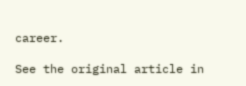career.

See the original article in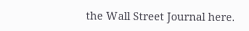the Wall Street Journal here.